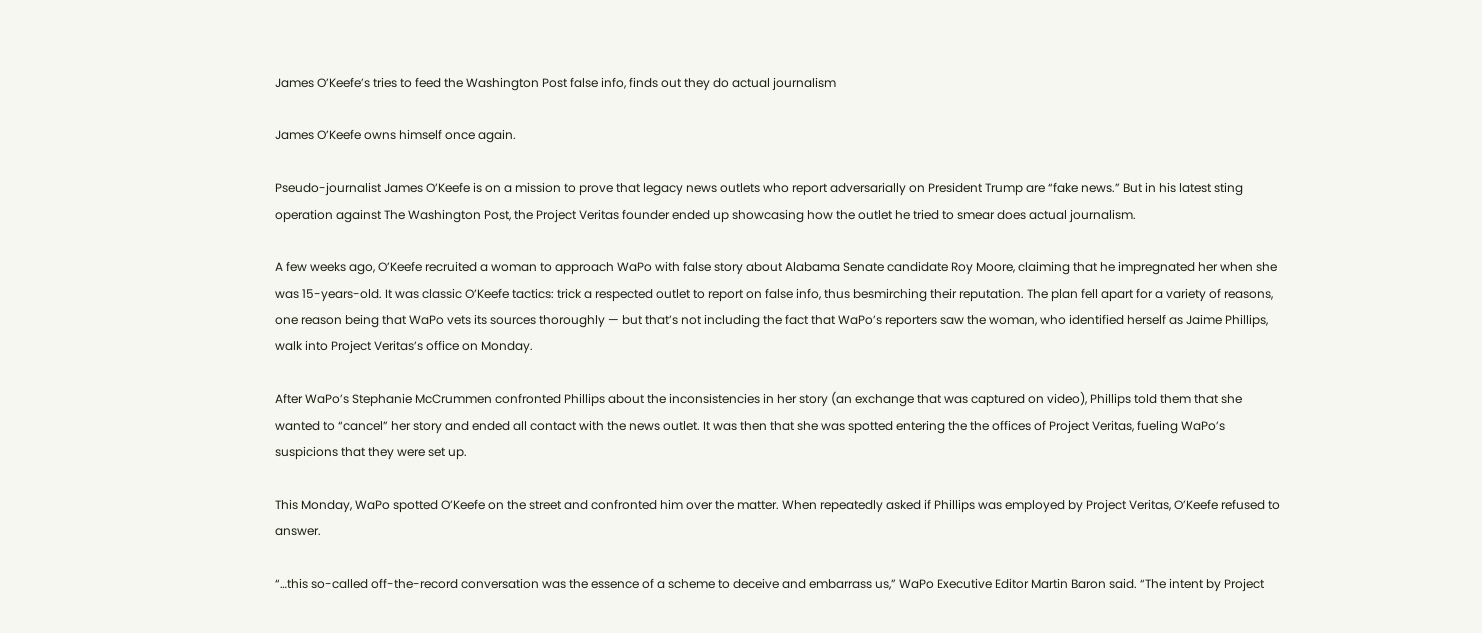James O’Keefe’s tries to feed the Washington Post false info, finds out they do actual journalism

James O’Keefe owns himself once again.

Pseudo-journalist James O’Keefe is on a mission to prove that legacy news outlets who report adversarially on President Trump are “fake news.” But in his latest sting operation against The Washington Post, the Project Veritas founder ended up showcasing how the outlet he tried to smear does actual journalism.

A few weeks ago, O’Keefe recruited a woman to approach WaPo with false story about Alabama Senate candidate Roy Moore, claiming that he impregnated her when she was 15-years-old. It was classic O’Keefe tactics: trick a respected outlet to report on false info, thus besmirching their reputation. The plan fell apart for a variety of reasons, one reason being that WaPo vets its sources thoroughly — but that’s not including the fact that WaPo’s reporters saw the woman, who identified herself as Jaime Phillips, walk into Project Veritas’s office on Monday.

After WaPo’s Stephanie McCrummen confronted Phillips about the inconsistencies in her story (an exchange that was captured on video), Phillips told them that she wanted to “cancel” her story and ended all contact with the news outlet. It was then that she was spotted entering the the offices of Project Veritas, fueling WaPo’s suspicions that they were set up.

This Monday, WaPo spotted O’Keefe on the street and confronted him over the matter. When repeatedly asked if Phillips was employed by Project Veritas, O’Keefe refused to answer.

“…this so-called off-the-record conversation was the essence of a scheme to deceive and embarrass us,” WaPo Executive Editor Martin Baron said. “The intent by Project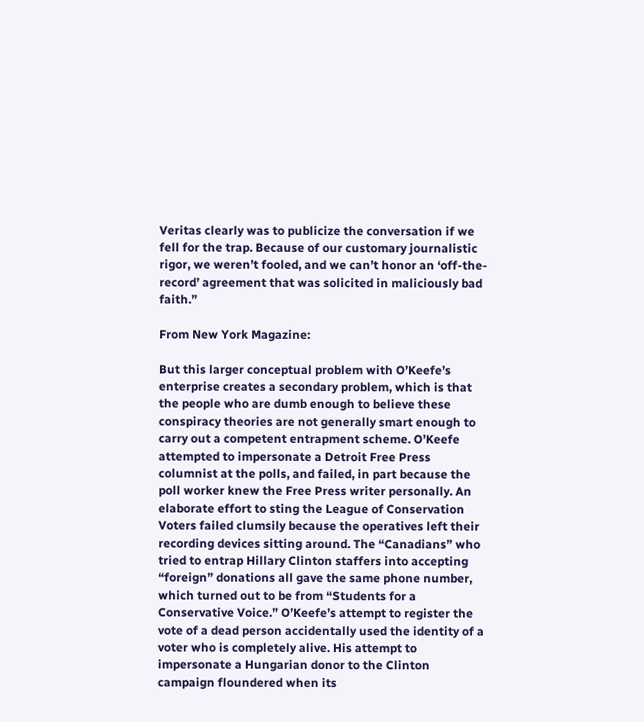Veritas clearly was to publicize the conversation if we fell for the trap. Because of our customary journalistic rigor, we weren’t fooled, and we can’t honor an ‘off-the-record’ agreement that was solicited in maliciously bad faith.”

From New York Magazine:

But this larger conceptual problem with O’Keefe’s enterprise creates a secondary problem, which is that the people who are dumb enough to believe these conspiracy theories are not generally smart enough to carry out a competent entrapment scheme. O’Keefe attempted to impersonate a Detroit Free Press columnist at the polls, and failed, in part because the poll worker knew the Free Press writer personally. An elaborate effort to sting the League of Conservation Voters failed clumsily because the operatives left their recording devices sitting around. The “Canadians” who tried to entrap Hillary Clinton staffers into accepting “foreign” donations all gave the same phone number, which turned out to be from “Students for a Conservative Voice.” O’Keefe’s attempt to register the vote of a dead person accidentally used the identity of a voter who is completely alive. His attempt to impersonate a Hungarian donor to the Clinton campaign floundered when its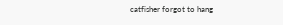catfisher forgot to hang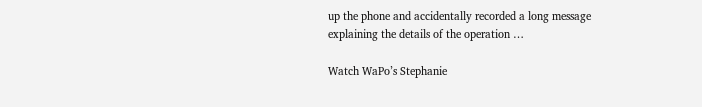up the phone and accidentally recorded a long message explaining the details of the operation …

Watch WaPo’s Stephanie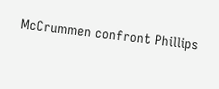McCrummen confront Phillips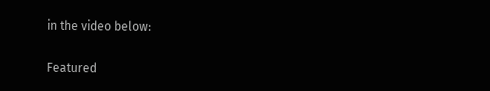in the video below:

Featured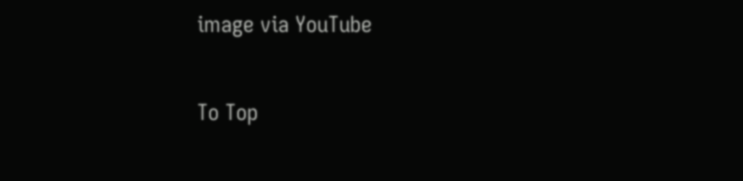image via YouTube

To Top